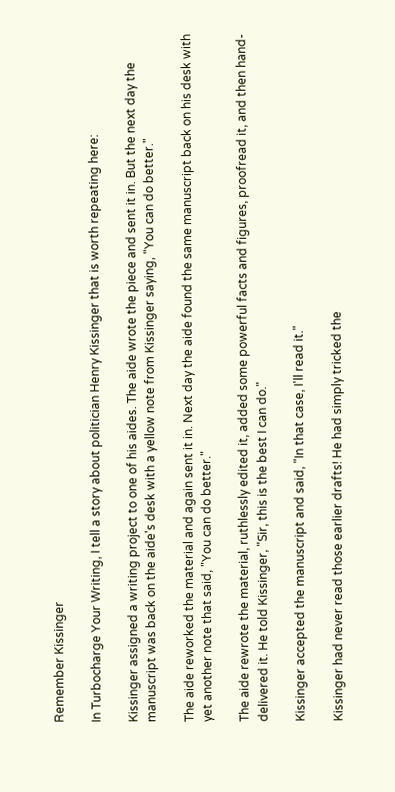Remember Kissinger

In Turbocharge Your Writing, I tell a story about politician Henry Kissinger that is worth repeating here:

Kissinger assigned a writing project to one of his aides. The aide wrote the piece and sent it in. But the next day the manuscript was back on the aide's desk with a yellow note from Kissinger saying, "You can do better."

The aide reworked the material and again sent it in. Next day the aide found the same manuscript back on his desk with yet another note that said, "You can do better."

The aide rewrote the material, ruthlessly edited it, added some powerful facts and figures, proofread it, and then hand-delivered it. He told Kissinger, "Sir, this is the best I can do."

Kissinger accepted the manuscript and said, "In that case, I'll read it."

Kissinger had never read those earlier drafts! He had simply tricked the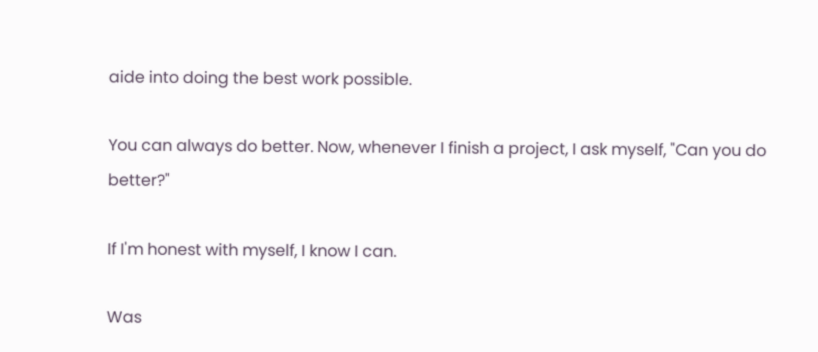aide into doing the best work possible.

You can always do better. Now, whenever I finish a project, I ask myself, "Can you do better?"

If I'm honest with myself, I know I can.

Was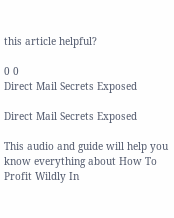this article helpful?

0 0
Direct Mail Secrets Exposed

Direct Mail Secrets Exposed

This audio and guide will help you know everything about How To Profit Wildly In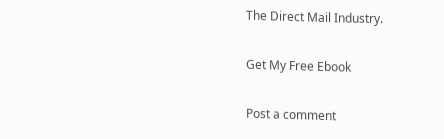The Direct Mail Industry.

Get My Free Ebook

Post a comment